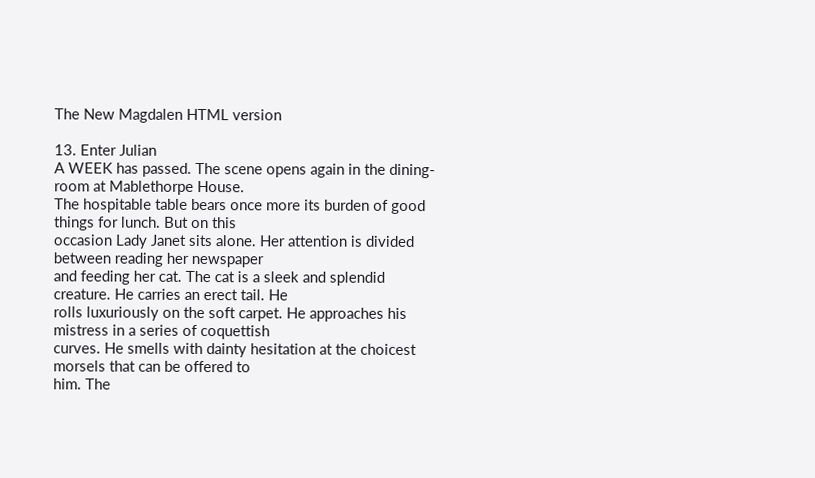The New Magdalen HTML version

13. Enter Julian
A WEEK has passed. The scene opens again in the dining-room at Mablethorpe House.
The hospitable table bears once more its burden of good things for lunch. But on this
occasion Lady Janet sits alone. Her attention is divided between reading her newspaper
and feeding her cat. The cat is a sleek and splendid creature. He carries an erect tail. He
rolls luxuriously on the soft carpet. He approaches his mistress in a series of coquettish
curves. He smells with dainty hesitation at the choicest morsels that can be offered to
him. The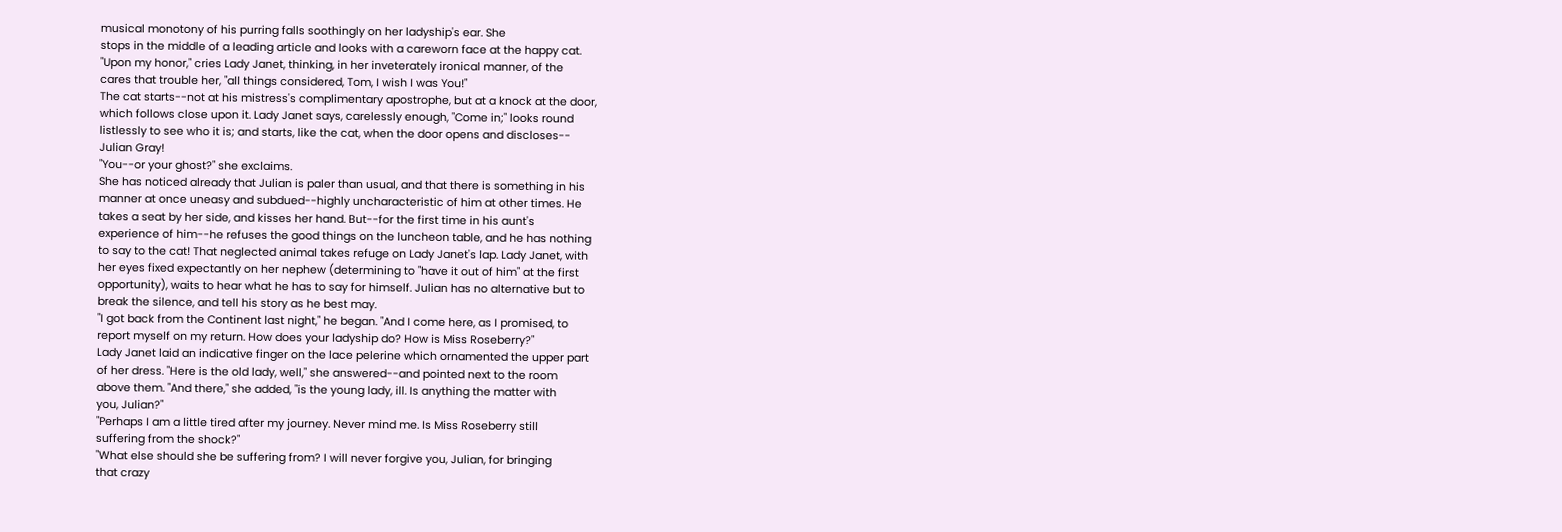musical monotony of his purring falls soothingly on her ladyship's ear. She
stops in the middle of a leading article and looks with a careworn face at the happy cat.
"Upon my honor," cries Lady Janet, thinking, in her inveterately ironical manner, of the
cares that trouble her, "all things considered, Tom, I wish I was You!"
The cat starts--not at his mistress's complimentary apostrophe, but at a knock at the door,
which follows close upon it. Lady Janet says, carelessly enough, "Come in;" looks round
listlessly to see who it is; and starts, like the cat, when the door opens and discloses--
Julian Gray!
"You--or your ghost?" she exclaims.
She has noticed already that Julian is paler than usual, and that there is something in his
manner at once uneasy and subdued--highly uncharacteristic of him at other times. He
takes a seat by her side, and kisses her hand. But--for the first time in his aunt's
experience of him--he refuses the good things on the luncheon table, and he has nothing
to say to the cat! That neglected animal takes refuge on Lady Janet's lap. Lady Janet, with
her eyes fixed expectantly on her nephew (determining to "have it out of him" at the first
opportunity), waits to hear what he has to say for himself. Julian has no alternative but to
break the silence, and tell his story as he best may.
"I got back from the Continent last night," he began. "And I come here, as I promised, to
report myself on my return. How does your ladyship do? How is Miss Roseberry?"
Lady Janet laid an indicative finger on the lace pelerine which ornamented the upper part
of her dress. "Here is the old lady, well," she answered--and pointed next to the room
above them. "And there," she added, "is the young lady, ill. Is anything the matter with
you, Julian?"
"Perhaps I am a little tired after my journey. Never mind me. Is Miss Roseberry still
suffering from the shock?"
"What else should she be suffering from? I will never forgive you, Julian, for bringing
that crazy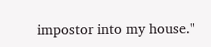impostor into my house."